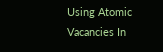Using Atomic Vacancies In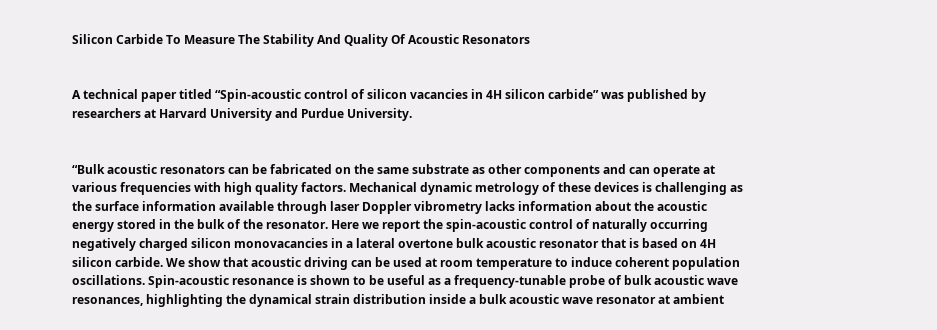Silicon Carbide To Measure The Stability And Quality Of Acoustic Resonators


A technical paper titled “Spin-acoustic control of silicon vacancies in 4H silicon carbide” was published by researchers at Harvard University and Purdue University.


“Bulk acoustic resonators can be fabricated on the same substrate as other components and can operate at various frequencies with high quality factors. Mechanical dynamic metrology of these devices is challenging as the surface information available through laser Doppler vibrometry lacks information about the acoustic energy stored in the bulk of the resonator. Here we report the spin-acoustic control of naturally occurring negatively charged silicon monovacancies in a lateral overtone bulk acoustic resonator that is based on 4H silicon carbide. We show that acoustic driving can be used at room temperature to induce coherent population oscillations. Spin-acoustic resonance is shown to be useful as a frequency-tunable probe of bulk acoustic wave resonances, highlighting the dynamical strain distribution inside a bulk acoustic wave resonator at ambient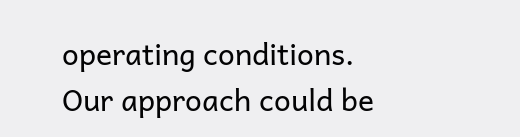operating conditions. Our approach could be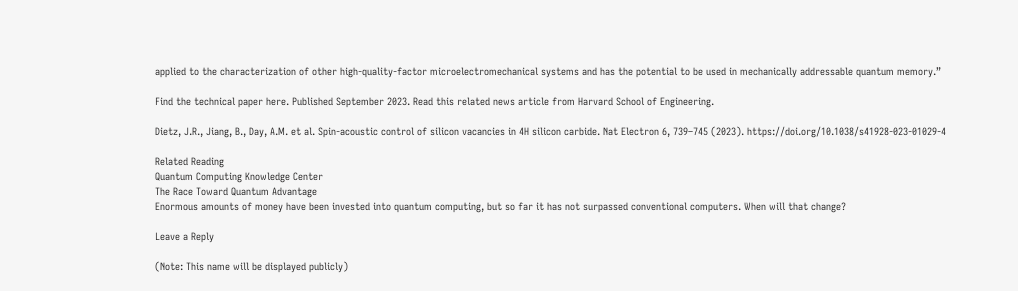applied to the characterization of other high-quality-factor microelectromechanical systems and has the potential to be used in mechanically addressable quantum memory.”

Find the technical paper here. Published September 2023. Read this related news article from Harvard School of Engineering.

Dietz, J.R., Jiang, B., Day, A.M. et al. Spin-acoustic control of silicon vacancies in 4H silicon carbide. Nat Electron 6, 739–745 (2023). https://doi.org/10.1038/s41928-023-01029-4

Related Reading
Quantum Computing Knowledge Center
The Race Toward Quantum Advantage
Enormous amounts of money have been invested into quantum computing, but so far it has not surpassed conventional computers. When will that change?

Leave a Reply

(Note: This name will be displayed publicly)